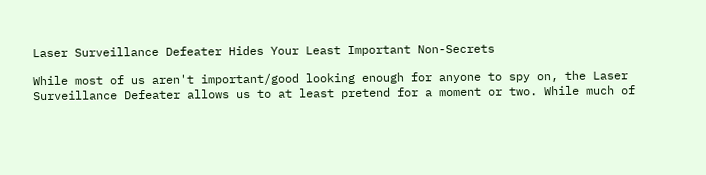Laser Surveillance Defeater Hides Your Least Important Non-Secrets

While most of us aren't important/good looking enough for anyone to spy on, the Laser Surveillance Defeater allows us to at least pretend for a moment or two. While much of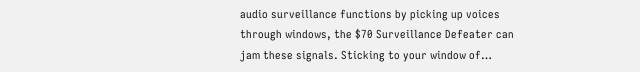audio surveillance functions by picking up voices through windows, the $70 Surveillance Defeater can jam these signals. Sticking to your window of…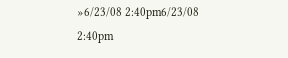»6/23/08 2:40pm6/23/08 2:40pm